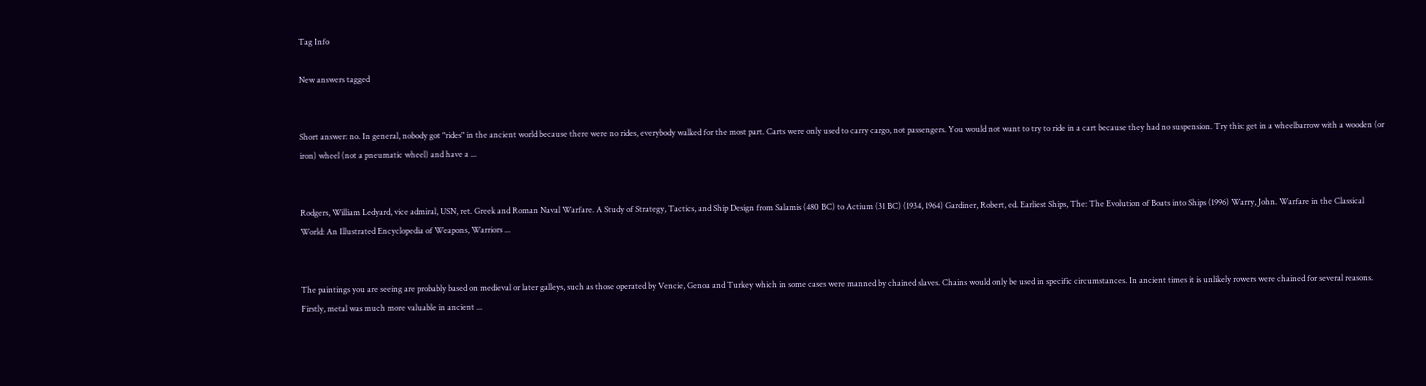Tag Info

New answers tagged


Short answer: no. In general, nobody got "rides" in the ancient world because there were no rides, everybody walked for the most part. Carts were only used to carry cargo, not passengers. You would not want to try to ride in a cart because they had no suspension. Try this: get in a wheelbarrow with a wooden (or iron) wheel (not a pneumatic wheel) and have a ...


Rodgers, William Ledyard, vice admiral, USN, ret. Greek and Roman Naval Warfare. A Study of Strategy, Tactics, and Ship Design from Salamis (480 BC) to Actium (31 BC) (1934, 1964) Gardiner, Robert, ed. Earliest Ships, The: The Evolution of Boats into Ships (1996) Warry, John. Warfare in the Classical World: An Illustrated Encyclopedia of Weapons, Warriors ...


The paintings you are seeing are probably based on medieval or later galleys, such as those operated by Vencie, Genoa and Turkey which in some cases were manned by chained slaves. Chains would only be used in specific circumstances. In ancient times it is unlikely rowers were chained for several reasons. Firstly, metal was much more valuable in ancient ...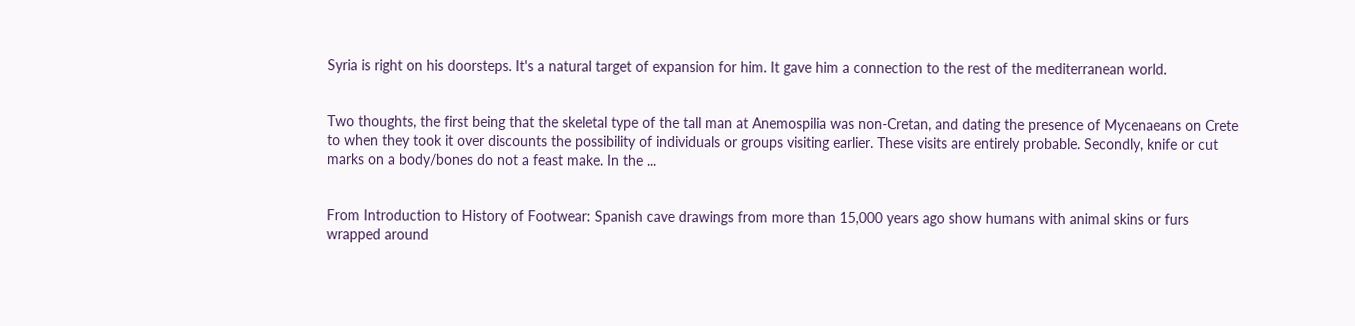Syria is right on his doorsteps. It's a natural target of expansion for him. It gave him a connection to the rest of the mediterranean world.


Two thoughts, the first being that the skeletal type of the tall man at Anemospilia was non-Cretan, and dating the presence of Mycenaeans on Crete to when they took it over discounts the possibility of individuals or groups visiting earlier. These visits are entirely probable. Secondly, knife or cut marks on a body/bones do not a feast make. In the ...


From Introduction to History of Footwear: Spanish cave drawings from more than 15,000 years ago show humans with animal skins or furs wrapped around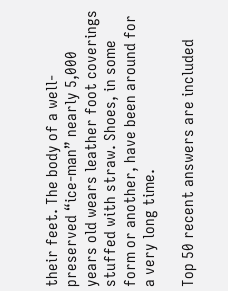their feet. The body of a well-preserved “ice-man” nearly 5,000 years old wears leather foot coverings stuffed with straw. Shoes, in some form or another, have been around for a very long time.

Top 50 recent answers are included